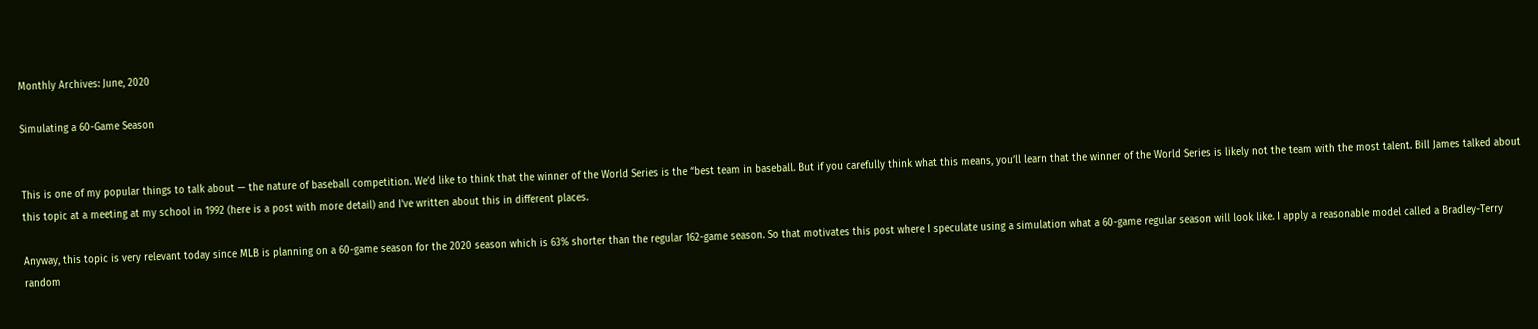Monthly Archives: June, 2020

Simulating a 60-Game Season


This is one of my popular things to talk about — the nature of baseball competition. We’d like to think that the winner of the World Series is the “best team in baseball. But if you carefully think what this means, you’ll learn that the winner of the World Series is likely not the team with the most talent. Bill James talked about this topic at a meeting at my school in 1992 (here is a post with more detail) and I’ve written about this in different places.

Anyway, this topic is very relevant today since MLB is planning on a 60-game season for the 2020 season which is 63% shorter than the regular 162-game season. So that motivates this post where I speculate using a simulation what a 60-game regular season will look like. I apply a reasonable model called a Bradley-Terry random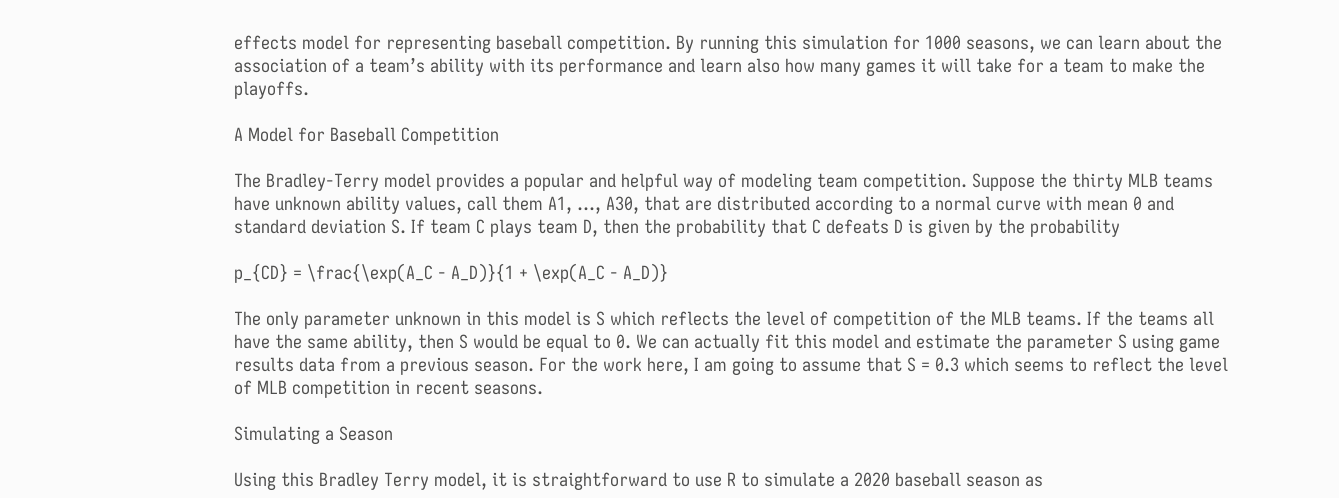effects model for representing baseball competition. By running this simulation for 1000 seasons, we can learn about the association of a team’s ability with its performance and learn also how many games it will take for a team to make the playoffs.

A Model for Baseball Competition

The Bradley-Terry model provides a popular and helpful way of modeling team competition. Suppose the thirty MLB teams have unknown ability values, call them A1, …, A30, that are distributed according to a normal curve with mean 0 and standard deviation S. If team C plays team D, then the probability that C defeats D is given by the probability

p_{CD} = \frac{\exp(A_C - A_D)}{1 + \exp(A_C - A_D)}

The only parameter unknown in this model is S which reflects the level of competition of the MLB teams. If the teams all have the same ability, then S would be equal to 0. We can actually fit this model and estimate the parameter S using game results data from a previous season. For the work here, I am going to assume that S = 0.3 which seems to reflect the level of MLB competition in recent seasons.

Simulating a Season

Using this Bradley Terry model, it is straightforward to use R to simulate a 2020 baseball season as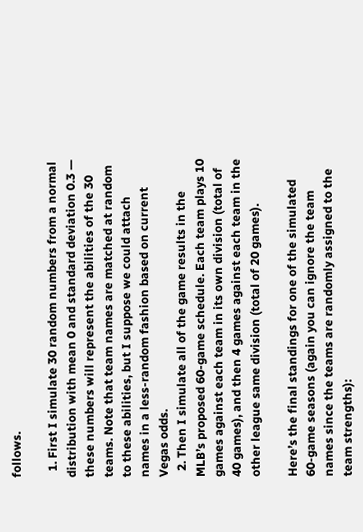follows.

  1. First I simulate 30 random numbers from a normal distribution with mean 0 and standard deviation 0.3 — these numbers will represent the abilities of the 30 teams. Note that team names are matched at random to these abilities, but I suppose we could attach names in a less-random fashion based on current Vegas odds.
  2. Then I simulate all of the game results in the MLB’s proposed 60-game schedule. Each team plays 10 games against each team in its own division (total of 40 games), and then 4 games against each team in the other league same division (total of 20 games).

Here’s the final standings for one of the simulated 60-game seasons (again you can ignore the team names since the teams are randomly assigned to the team strengths):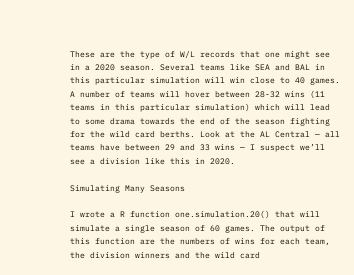These are the type of W/L records that one might see in a 2020 season. Several teams like SEA and BAL in this particular simulation will win close to 40 games. A number of teams will hover between 28-32 wins (11 teams in this particular simulation) which will lead to some drama towards the end of the season fighting for the wild card berths. Look at the AL Central — all teams have between 29 and 33 wins — I suspect we’ll see a division like this in 2020.

Simulating Many Seasons

I wrote a R function one.simulation.20() that will simulate a single season of 60 games. The output of this function are the numbers of wins for each team, the division winners and the wild card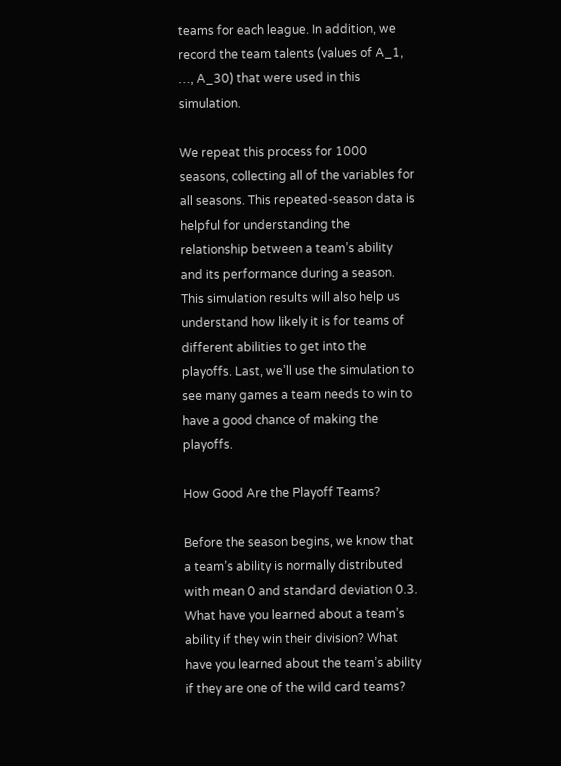teams for each league. In addition, we record the team talents (values of A_1, …, A_30) that were used in this simulation.

We repeat this process for 1000 seasons, collecting all of the variables for all seasons. This repeated-season data is helpful for understanding the relationship between a team’s ability and its performance during a season. This simulation results will also help us understand how likely it is for teams of different abilities to get into the playoffs. Last, we’ll use the simulation to see many games a team needs to win to have a good chance of making the playoffs.

How Good Are the Playoff Teams?

Before the season begins, we know that a team’s ability is normally distributed with mean 0 and standard deviation 0.3. What have you learned about a team’s ability if they win their division? What have you learned about the team’s ability if they are one of the wild card teams?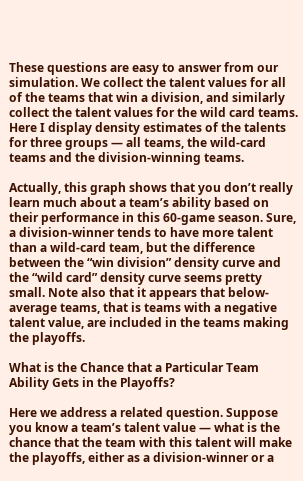These questions are easy to answer from our simulation. We collect the talent values for all of the teams that win a division, and similarly collect the talent values for the wild card teams. Here I display density estimates of the talents for three groups — all teams, the wild-card teams and the division-winning teams.

Actually, this graph shows that you don’t really learn much about a team’s ability based on their performance in this 60-game season. Sure, a division-winner tends to have more talent than a wild-card team, but the difference between the “win division” density curve and the “wild card” density curve seems pretty small. Note also that it appears that below-average teams, that is teams with a negative talent value, are included in the teams making the playoffs.

What is the Chance that a Particular Team Ability Gets in the Playoffs?

Here we address a related question. Suppose you know a team’s talent value — what is the chance that the team with this talent will make the playoffs, either as a division-winner or a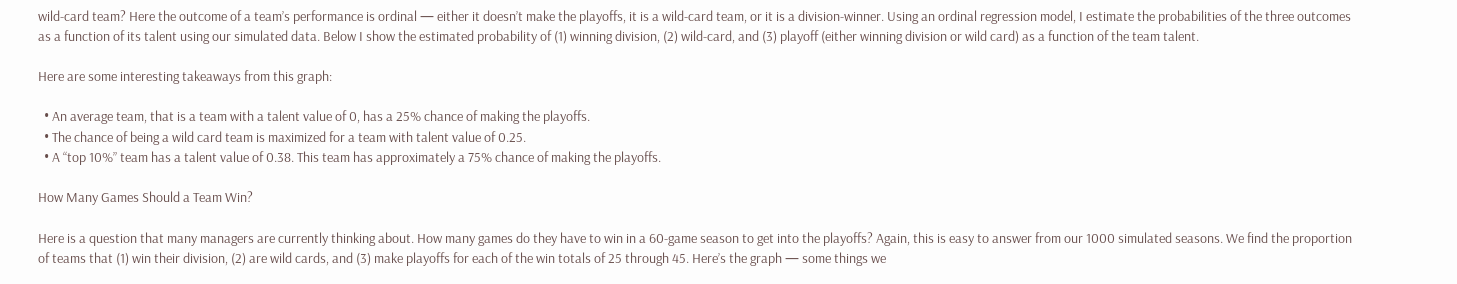wild-card team? Here the outcome of a team’s performance is ordinal — either it doesn’t make the playoffs, it is a wild-card team, or it is a division-winner. Using an ordinal regression model, I estimate the probabilities of the three outcomes as a function of its talent using our simulated data. Below I show the estimated probability of (1) winning division, (2) wild-card, and (3) playoff (either winning division or wild card) as a function of the team talent.

Here are some interesting takeaways from this graph:

  • An average team, that is a team with a talent value of 0, has a 25% chance of making the playoffs.
  • The chance of being a wild card team is maximized for a team with talent value of 0.25.
  • A “top 10%” team has a talent value of 0.38. This team has approximately a 75% chance of making the playoffs.

How Many Games Should a Team Win?

Here is a question that many managers are currently thinking about. How many games do they have to win in a 60-game season to get into the playoffs? Again, this is easy to answer from our 1000 simulated seasons. We find the proportion of teams that (1) win their division, (2) are wild cards, and (3) make playoffs for each of the win totals of 25 through 45. Here’s the graph — some things we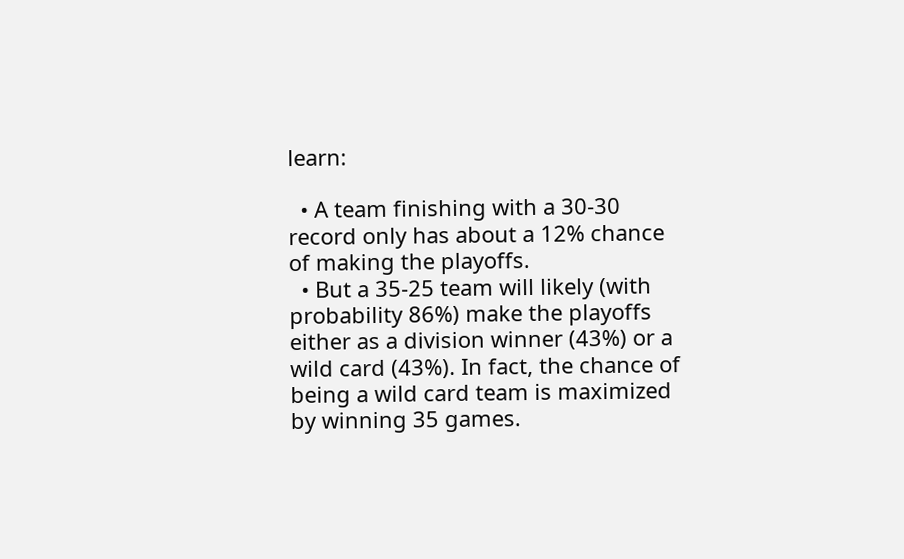learn:

  • A team finishing with a 30-30 record only has about a 12% chance of making the playoffs.
  • But a 35-25 team will likely (with probability 86%) make the playoffs either as a division winner (43%) or a wild card (43%). In fact, the chance of being a wild card team is maximized by winning 35 games.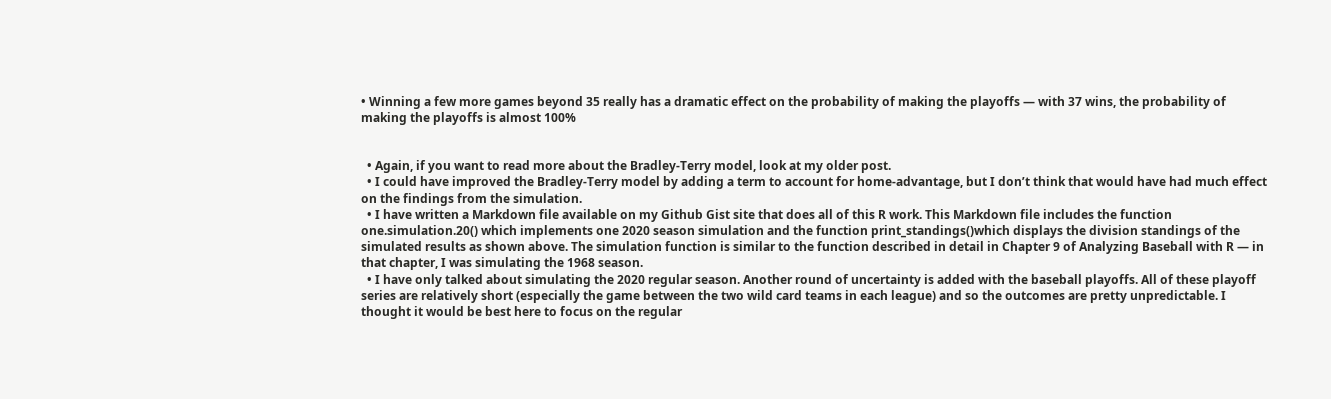• Winning a few more games beyond 35 really has a dramatic effect on the probability of making the playoffs — with 37 wins, the probability of making the playoffs is almost 100%


  • Again, if you want to read more about the Bradley-Terry model, look at my older post.
  • I could have improved the Bradley-Terry model by adding a term to account for home-advantage, but I don’t think that would have had much effect on the findings from the simulation.
  • I have written a Markdown file available on my Github Gist site that does all of this R work. This Markdown file includes the function one.simulation.20() which implements one 2020 season simulation and the function print_standings()which displays the division standings of the simulated results as shown above. The simulation function is similar to the function described in detail in Chapter 9 of Analyzing Baseball with R — in that chapter, I was simulating the 1968 season.
  • I have only talked about simulating the 2020 regular season. Another round of uncertainty is added with the baseball playoffs. All of these playoff series are relatively short (especially the game between the two wild card teams in each league) and so the outcomes are pretty unpredictable. I thought it would be best here to focus on the regular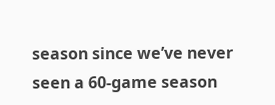season since we’ve never seen a 60-game season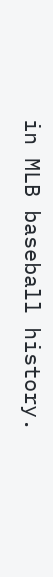in MLB baseball history.